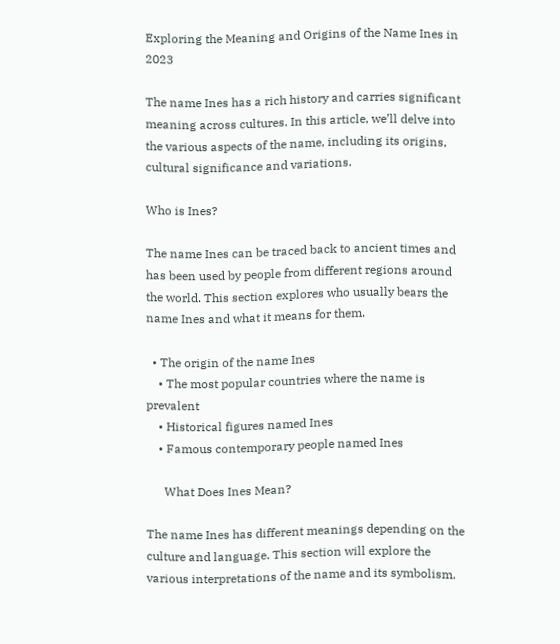Exploring the Meaning and Origins of the Name Ines in 2023

The name Ines has a rich history and carries significant meaning across cultures. In this article, we’ll delve into the various aspects of the name, including its origins, cultural significance and variations.

Who is Ines?

The name Ines can be traced back to ancient times and has been used by people from different regions around the world. This section explores who usually bears the name Ines and what it means for them.

  • The origin of the name Ines
    • The most popular countries where the name is prevalent
    • Historical figures named Ines
    • Famous contemporary people named Ines

      What Does Ines Mean?

The name Ines has different meanings depending on the culture and language. This section will explore the various interpretations of the name and its symbolism.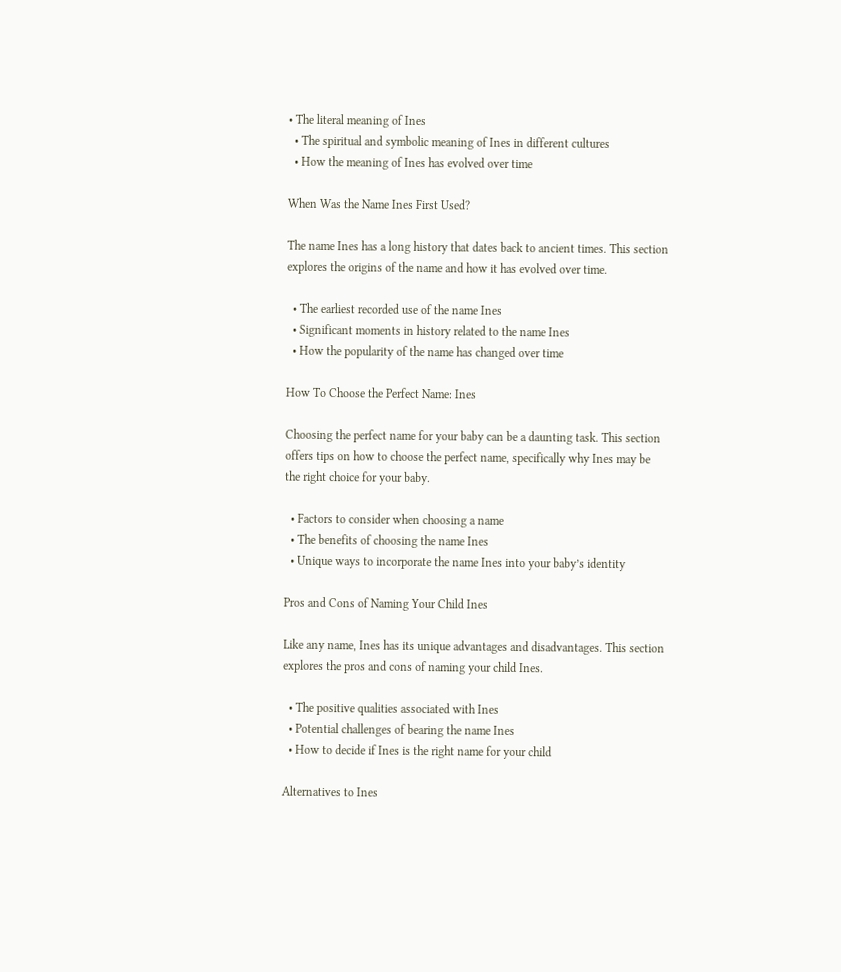• The literal meaning of Ines
  • The spiritual and symbolic meaning of Ines in different cultures
  • How the meaning of Ines has evolved over time

When Was the Name Ines First Used?

The name Ines has a long history that dates back to ancient times. This section explores the origins of the name and how it has evolved over time.

  • The earliest recorded use of the name Ines
  • Significant moments in history related to the name Ines
  • How the popularity of the name has changed over time

How To Choose the Perfect Name: Ines

Choosing the perfect name for your baby can be a daunting task. This section offers tips on how to choose the perfect name, specifically why Ines may be the right choice for your baby.

  • Factors to consider when choosing a name
  • The benefits of choosing the name Ines
  • Unique ways to incorporate the name Ines into your baby’s identity

Pros and Cons of Naming Your Child Ines

Like any name, Ines has its unique advantages and disadvantages. This section explores the pros and cons of naming your child Ines.

  • The positive qualities associated with Ines
  • Potential challenges of bearing the name Ines
  • How to decide if Ines is the right name for your child

Alternatives to Ines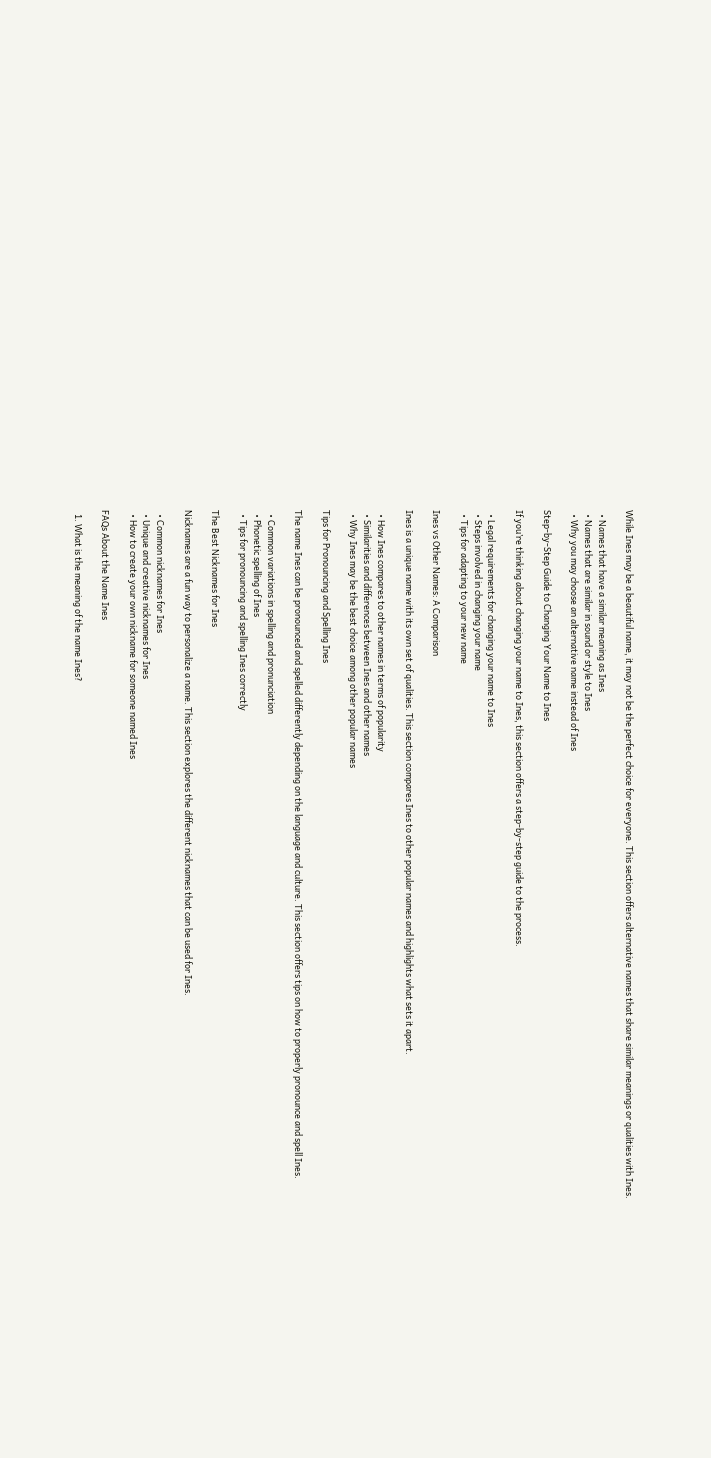While Ines may be a beautiful name, it may not be the perfect choice for everyone. This section offers alternative names that share similar meanings or qualities with Ines.

  • Names that have a similar meaning as Ines
  • Names that are similar in sound or style to Ines
  • Why you may choose an alternative name instead of Ines

Step-by-Step Guide to Changing Your Name to Ines

If you’re thinking about changing your name to Ines, this section offers a step-by-step guide to the process.

  • Legal requirements for changing your name to Ines
  • Steps involved in changing your name
  • Tips for adapting to your new name

Ines vs Other Names: A Comparison

Ines is a unique name with its own set of qualities. This section compares Ines to other popular names and highlights what sets it apart.

  • How Ines compares to other names in terms of popularity
  • Similarities and differences between Ines and other names
  • Why Ines may be the best choice among other popular names

Tips for Pronouncing and Spelling Ines

The name Ines can be pronounced and spelled differently depending on the language and culture. This section offers tips on how to properly pronounce and spell Ines.

  • Common variations in spelling and pronunciation
  • Phonetic spelling of Ines
  • Tips for pronouncing and spelling Ines correctly

The Best Nicknames for Ines

Nicknames are a fun way to personalize a name. This section explores the different nicknames that can be used for Ines.

  • Common nicknames for Ines
  • Unique and creative nicknames for Ines
  • How to create your own nickname for someone named Ines

FAQs About the Name Ines

  1. What is the meaning of the name Ines?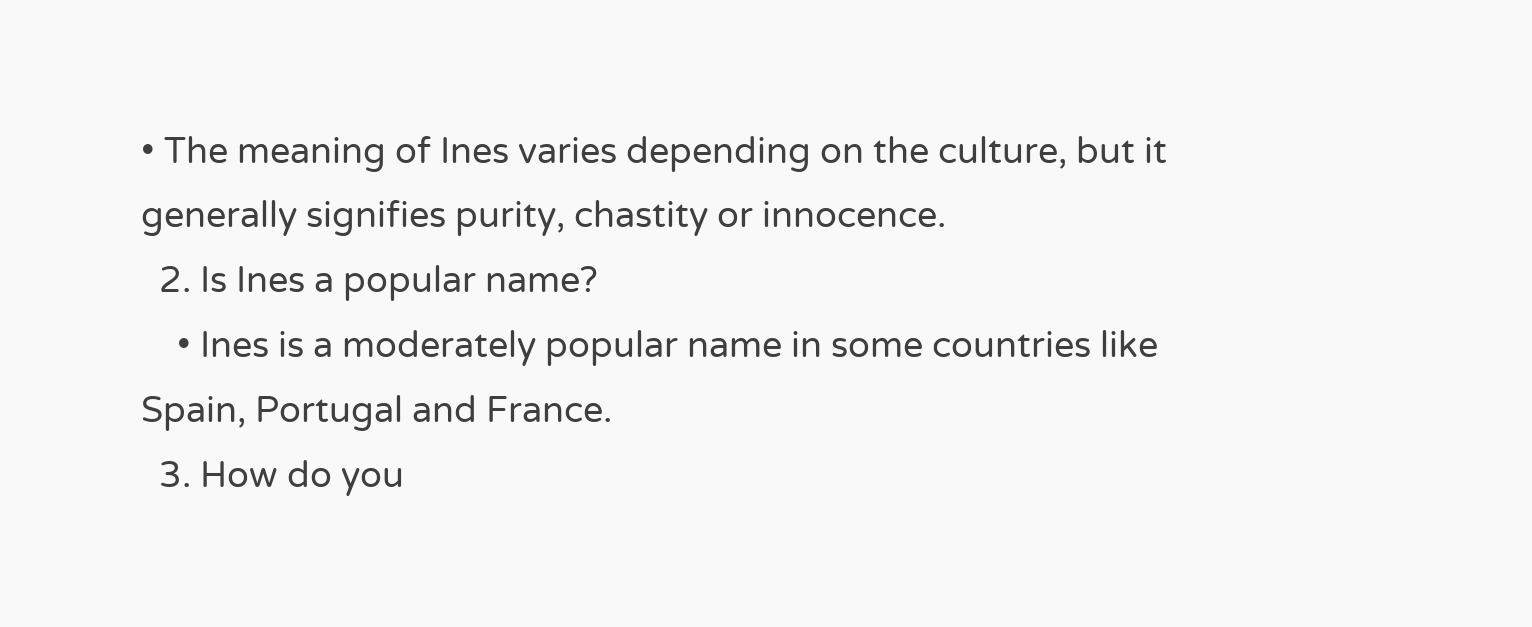• The meaning of Ines varies depending on the culture, but it generally signifies purity, chastity or innocence.
  2. Is Ines a popular name?
    • Ines is a moderately popular name in some countries like Spain, Portugal and France.
  3. How do you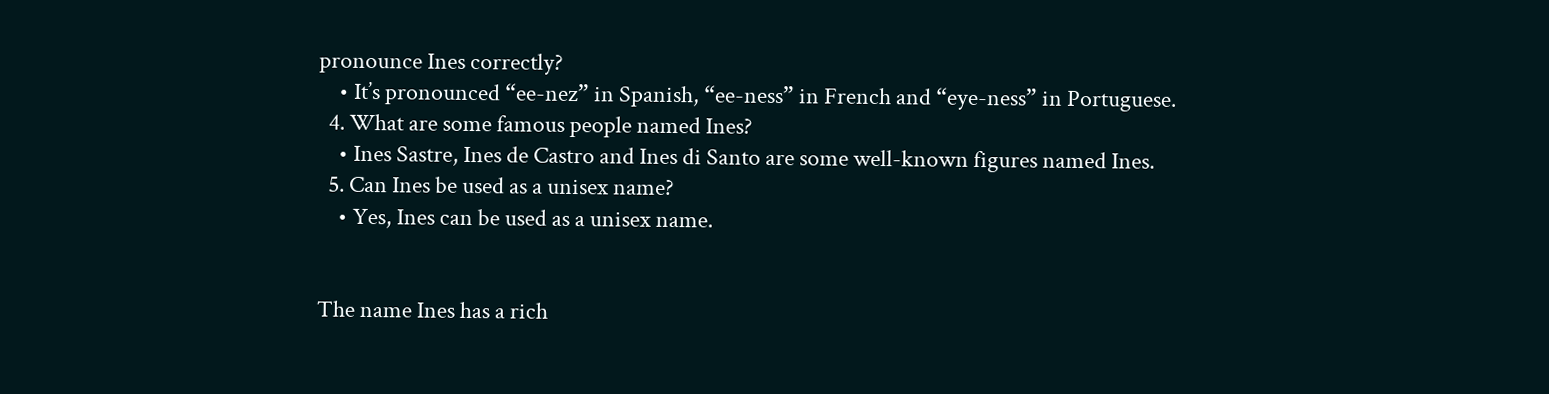pronounce Ines correctly?
    • It’s pronounced “ee-nez” in Spanish, “ee-ness” in French and “eye-ness” in Portuguese.
  4. What are some famous people named Ines?
    • Ines Sastre, Ines de Castro and Ines di Santo are some well-known figures named Ines.
  5. Can Ines be used as a unisex name?
    • Yes, Ines can be used as a unisex name.


The name Ines has a rich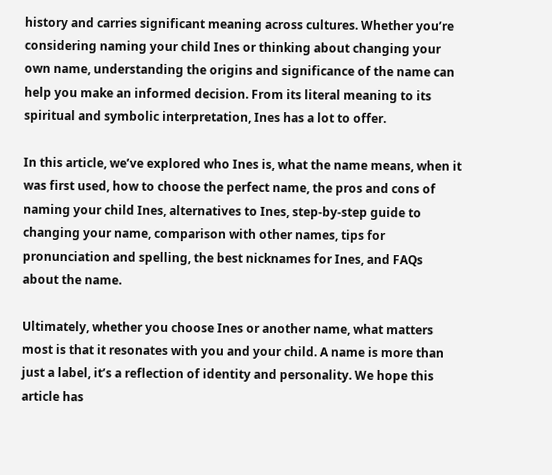history and carries significant meaning across cultures. Whether you’re considering naming your child Ines or thinking about changing your own name, understanding the origins and significance of the name can help you make an informed decision. From its literal meaning to its spiritual and symbolic interpretation, Ines has a lot to offer.

In this article, we’ve explored who Ines is, what the name means, when it was first used, how to choose the perfect name, the pros and cons of naming your child Ines, alternatives to Ines, step-by-step guide to changing your name, comparison with other names, tips for pronunciation and spelling, the best nicknames for Ines, and FAQs about the name.

Ultimately, whether you choose Ines or another name, what matters most is that it resonates with you and your child. A name is more than just a label, it’s a reflection of identity and personality. We hope this article has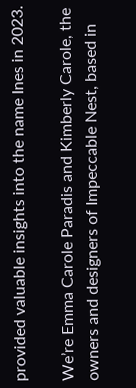provided valuable insights into the name Ines in 2023.

We’re Emma Carole Paradis and Kimberly Carole, the owners and designers of Impeccable Nest, based in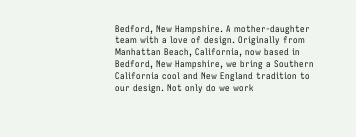Bedford, New Hampshire. A mother-daughter team with a love of design. Originally from Manhattan Beach, California, now based in Bedford, New Hampshire, we bring a Southern California cool and New England tradition to our design. Not only do we work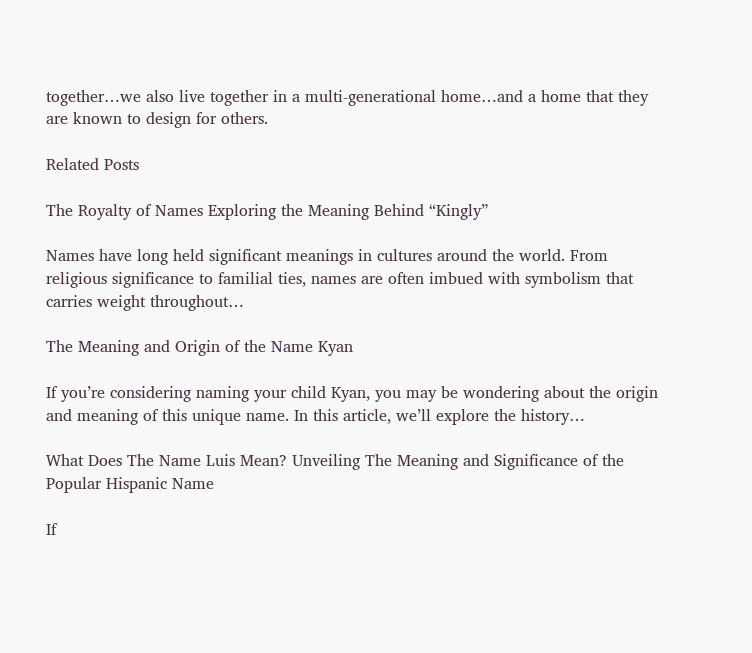together…we also live together in a multi-generational home…and a home that they are known to design for others.

Related Posts

The Royalty of Names Exploring the Meaning Behind “Kingly”

Names have long held significant meanings in cultures around the world. From religious significance to familial ties, names are often imbued with symbolism that carries weight throughout…

The Meaning and Origin of the Name Kyan

If you’re considering naming your child Kyan, you may be wondering about the origin and meaning of this unique name. In this article, we’ll explore the history…

What Does The Name Luis Mean? Unveiling The Meaning and Significance of the Popular Hispanic Name

If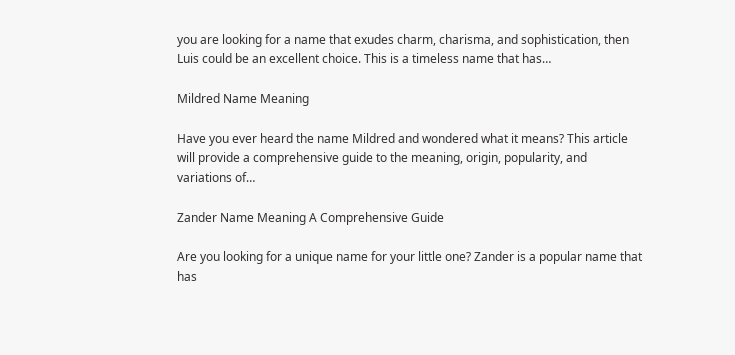you are looking for a name that exudes charm, charisma, and sophistication, then Luis could be an excellent choice. This is a timeless name that has…

Mildred Name Meaning

Have you ever heard the name Mildred and wondered what it means? This article will provide a comprehensive guide to the meaning, origin, popularity, and variations of…

Zander Name Meaning A Comprehensive Guide

Are you looking for a unique name for your little one? Zander is a popular name that has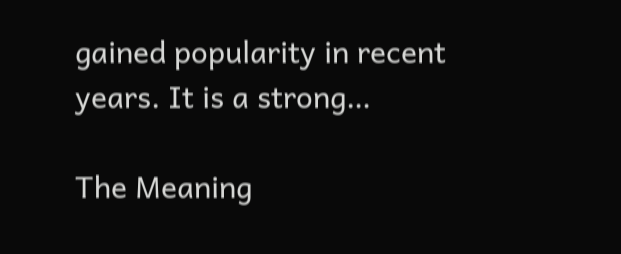gained popularity in recent years. It is a strong…

The Meaning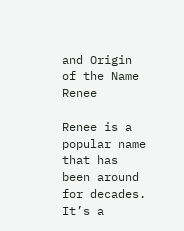and Origin of the Name Renee

Renee is a popular name that has been around for decades. It’s a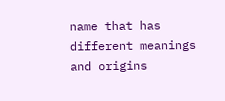name that has different meanings and origins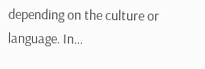depending on the culture or language. In…